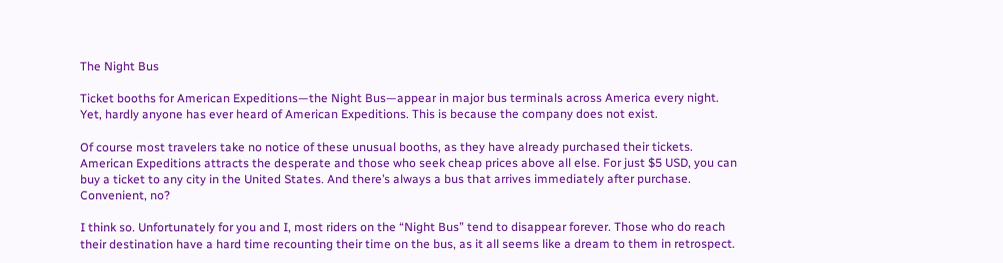The Night Bus

Ticket booths for American Expeditions—the Night Bus—appear in major bus terminals across America every night. Yet, hardly anyone has ever heard of American Expeditions. This is because the company does not exist.

Of course most travelers take no notice of these unusual booths, as they have already purchased their tickets. American Expeditions attracts the desperate and those who seek cheap prices above all else. For just $5 USD, you can buy a ticket to any city in the United States. And there’s always a bus that arrives immediately after purchase. Convenient, no?

I think so. Unfortunately for you and I, most riders on the “Night Bus” tend to disappear forever. Those who do reach their destination have a hard time recounting their time on the bus, as it all seems like a dream to them in retrospect.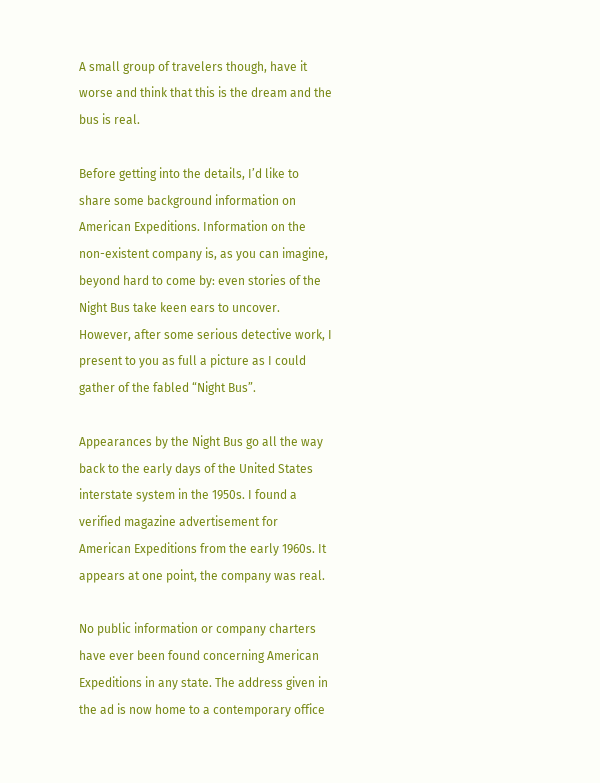A small group of travelers though, have it worse and think that this is the dream and the bus is real.

Before getting into the details, I’d like to share some background information on American Expeditions. Information on the non-existent company is, as you can imagine, beyond hard to come by: even stories of the Night Bus take keen ears to uncover. However, after some serious detective work, I present to you as full a picture as I could gather of the fabled “Night Bus”.

Appearances by the Night Bus go all the way back to the early days of the United States interstate system in the 1950s. I found a verified magazine advertisement for American Expeditions from the early 1960s. It appears at one point, the company was real.

No public information or company charters have ever been found concerning American Expeditions in any state. The address given in the ad is now home to a contemporary office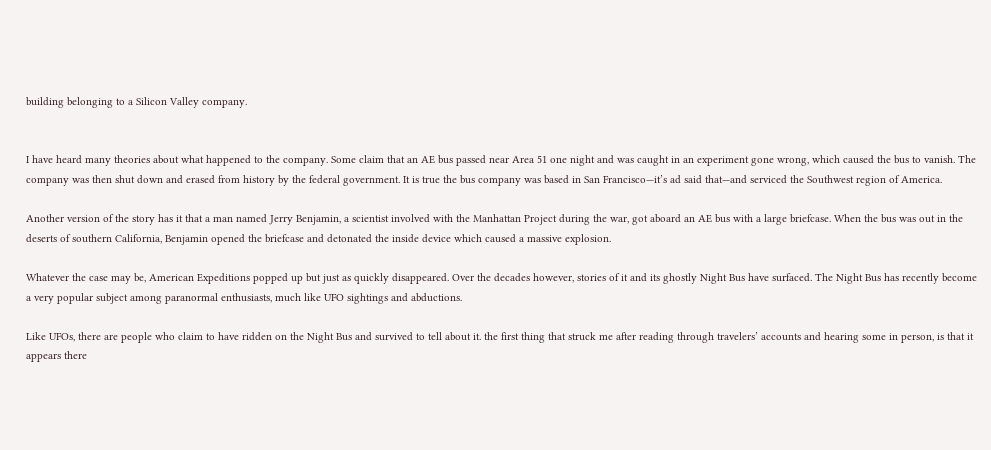building belonging to a Silicon Valley company.


I have heard many theories about what happened to the company. Some claim that an AE bus passed near Area 51 one night and was caught in an experiment gone wrong, which caused the bus to vanish. The company was then shut down and erased from history by the federal government. It is true the bus company was based in San Francisco—it’s ad said that—and serviced the Southwest region of America.

Another version of the story has it that a man named Jerry Benjamin, a scientist involved with the Manhattan Project during the war, got aboard an AE bus with a large briefcase. When the bus was out in the deserts of southern California, Benjamin opened the briefcase and detonated the inside device which caused a massive explosion.

Whatever the case may be, American Expeditions popped up but just as quickly disappeared. Over the decades however, stories of it and its ghostly Night Bus have surfaced. The Night Bus has recently become a very popular subject among paranormal enthusiasts, much like UFO sightings and abductions.

Like UFOs, there are people who claim to have ridden on the Night Bus and survived to tell about it. the first thing that struck me after reading through travelers’ accounts and hearing some in person, is that it appears there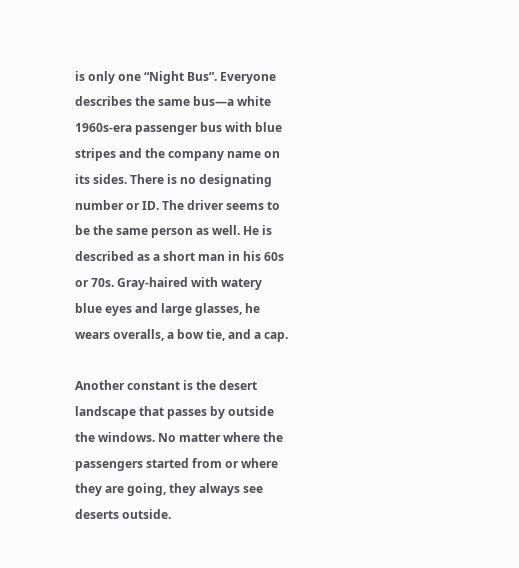is only one “Night Bus”. Everyone describes the same bus—a white 1960s-era passenger bus with blue stripes and the company name on its sides. There is no designating number or ID. The driver seems to be the same person as well. He is described as a short man in his 60s or 70s. Gray-haired with watery blue eyes and large glasses, he wears overalls, a bow tie, and a cap.

Another constant is the desert landscape that passes by outside the windows. No matter where the passengers started from or where they are going, they always see deserts outside.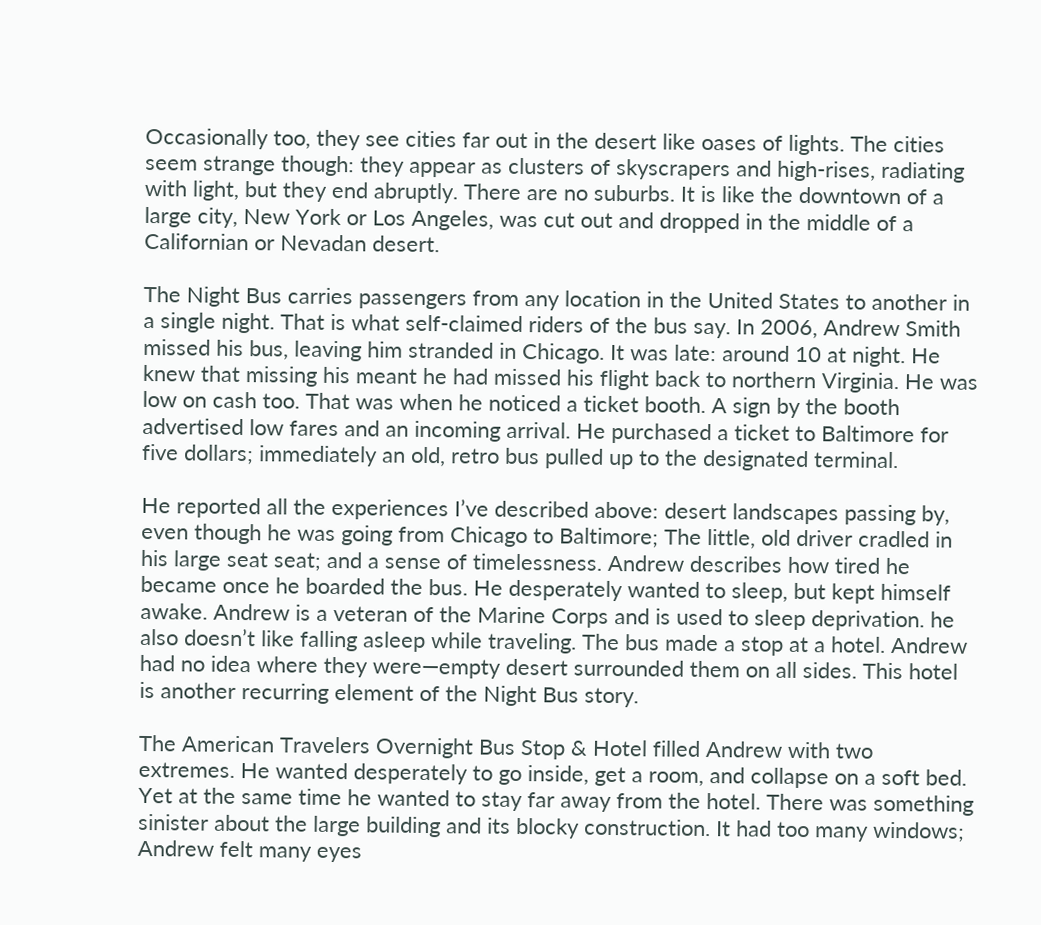Occasionally too, they see cities far out in the desert like oases of lights. The cities seem strange though: they appear as clusters of skyscrapers and high-rises, radiating with light, but they end abruptly. There are no suburbs. It is like the downtown of a large city, New York or Los Angeles, was cut out and dropped in the middle of a Californian or Nevadan desert.

The Night Bus carries passengers from any location in the United States to another in a single night. That is what self-claimed riders of the bus say. In 2006, Andrew Smith missed his bus, leaving him stranded in Chicago. It was late: around 10 at night. He knew that missing his meant he had missed his flight back to northern Virginia. He was low on cash too. That was when he noticed a ticket booth. A sign by the booth advertised low fares and an incoming arrival. He purchased a ticket to Baltimore for five dollars; immediately an old, retro bus pulled up to the designated terminal.

He reported all the experiences I’ve described above: desert landscapes passing by, even though he was going from Chicago to Baltimore; The little, old driver cradled in his large seat seat; and a sense of timelessness. Andrew describes how tired he became once he boarded the bus. He desperately wanted to sleep, but kept himself awake. Andrew is a veteran of the Marine Corps and is used to sleep deprivation. he also doesn’t like falling asleep while traveling. The bus made a stop at a hotel. Andrew had no idea where they were—empty desert surrounded them on all sides. This hotel is another recurring element of the Night Bus story.

The American Travelers Overnight Bus Stop & Hotel filled Andrew with two extremes. He wanted desperately to go inside, get a room, and collapse on a soft bed. Yet at the same time he wanted to stay far away from the hotel. There was something sinister about the large building and its blocky construction. It had too many windows; Andrew felt many eyes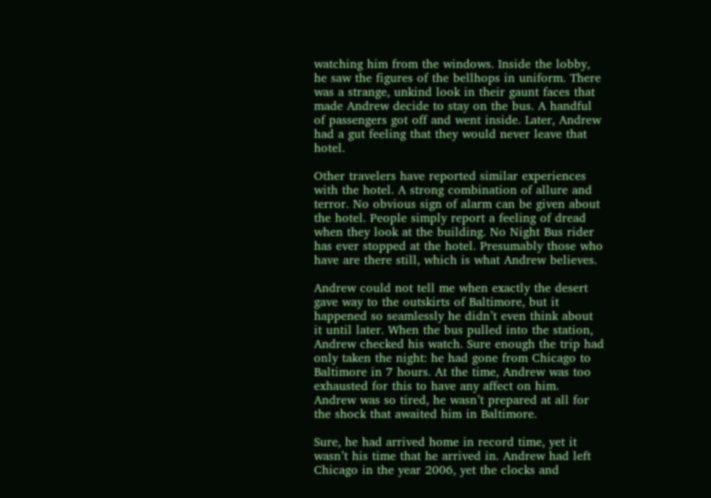watching him from the windows. Inside the lobby, he saw the figures of the bellhops in uniform. There was a strange, unkind look in their gaunt faces that made Andrew decide to stay on the bus. A handful of passengers got off and went inside. Later, Andrew had a gut feeling that they would never leave that hotel.

Other travelers have reported similar experiences with the hotel. A strong combination of allure and terror. No obvious sign of alarm can be given about the hotel. People simply report a feeling of dread when they look at the building. No Night Bus rider has ever stopped at the hotel. Presumably those who have are there still, which is what Andrew believes.

Andrew could not tell me when exactly the desert gave way to the outskirts of Baltimore, but it happened so seamlessly he didn’t even think about it until later. When the bus pulled into the station, Andrew checked his watch. Sure enough the trip had only taken the night: he had gone from Chicago to Baltimore in 7 hours. At the time, Andrew was too exhausted for this to have any affect on him. Andrew was so tired, he wasn’t prepared at all for the shock that awaited him in Baltimore.

Sure, he had arrived home in record time, yet it wasn’t his time that he arrived in. Andrew had left Chicago in the year 2006, yet the clocks and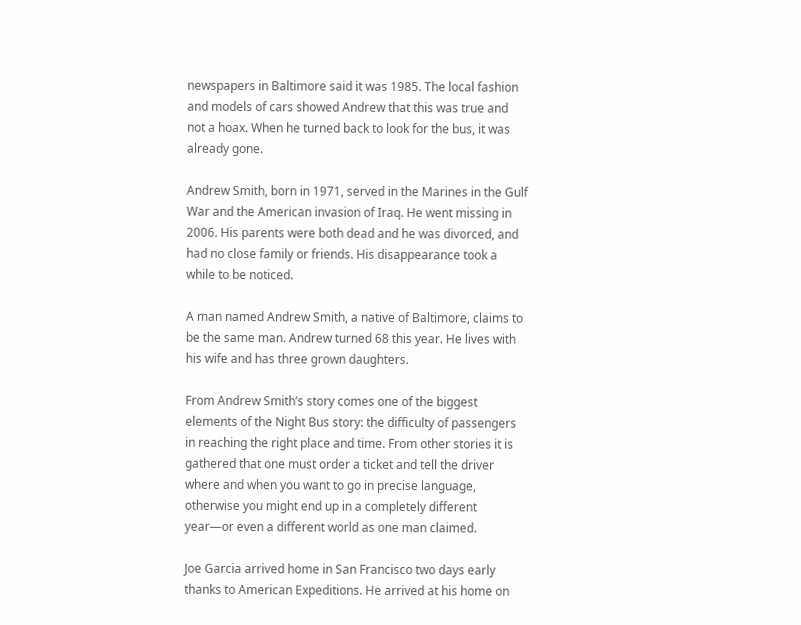newspapers in Baltimore said it was 1985. The local fashion and models of cars showed Andrew that this was true and not a hoax. When he turned back to look for the bus, it was already gone.

Andrew Smith, born in 1971, served in the Marines in the Gulf War and the American invasion of Iraq. He went missing in 2006. His parents were both dead and he was divorced, and had no close family or friends. His disappearance took a while to be noticed.

A man named Andrew Smith, a native of Baltimore, claims to be the same man. Andrew turned 68 this year. He lives with his wife and has three grown daughters.

From Andrew Smith’s story comes one of the biggest elements of the Night Bus story: the difficulty of passengers in reaching the right place and time. From other stories it is gathered that one must order a ticket and tell the driver where and when you want to go in precise language, otherwise you might end up in a completely different year—or even a different world as one man claimed.

Joe Garcia arrived home in San Francisco two days early thanks to American Expeditions. He arrived at his home on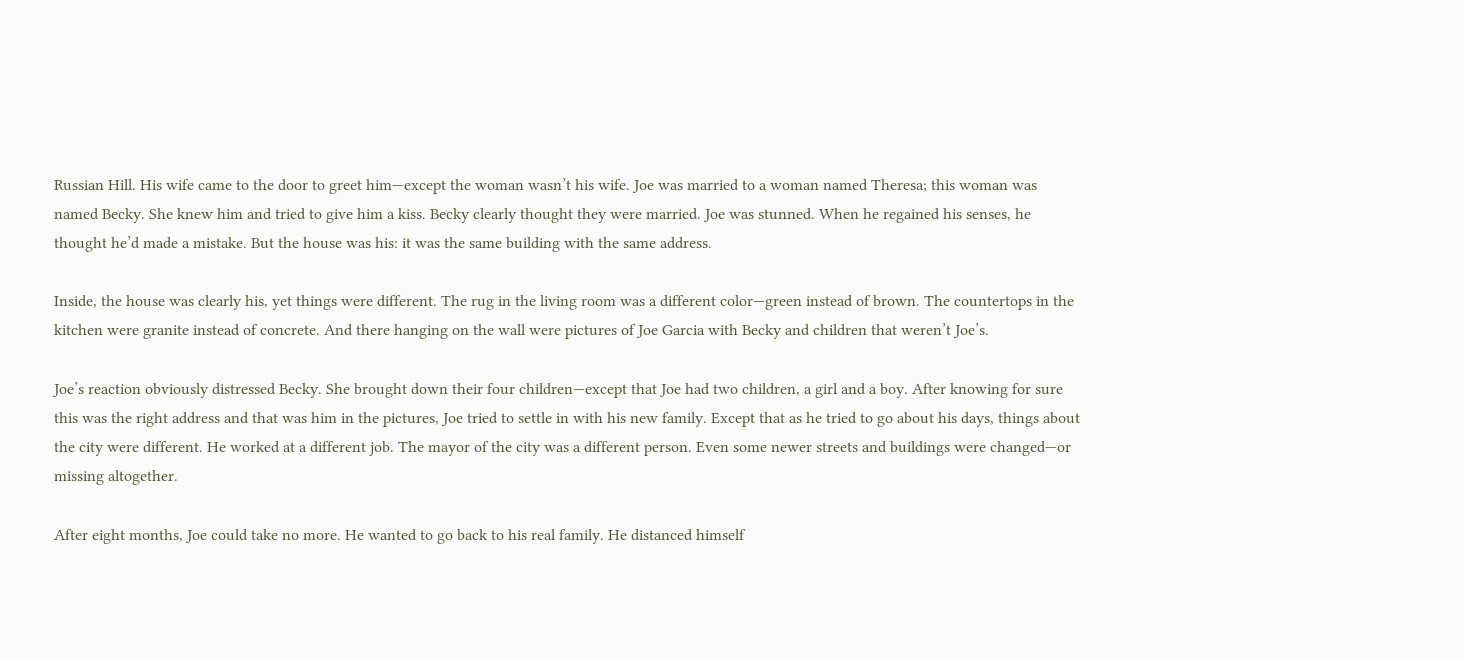Russian Hill. His wife came to the door to greet him—except the woman wasn’t his wife. Joe was married to a woman named Theresa; this woman was named Becky. She knew him and tried to give him a kiss. Becky clearly thought they were married. Joe was stunned. When he regained his senses, he thought he’d made a mistake. But the house was his: it was the same building with the same address.

Inside, the house was clearly his, yet things were different. The rug in the living room was a different color—green instead of brown. The countertops in the kitchen were granite instead of concrete. And there hanging on the wall were pictures of Joe Garcia with Becky and children that weren’t Joe’s.

Joe’s reaction obviously distressed Becky. She brought down their four children—except that Joe had two children, a girl and a boy. After knowing for sure this was the right address and that was him in the pictures, Joe tried to settle in with his new family. Except that as he tried to go about his days, things about the city were different. He worked at a different job. The mayor of the city was a different person. Even some newer streets and buildings were changed—or missing altogether.

After eight months, Joe could take no more. He wanted to go back to his real family. He distanced himself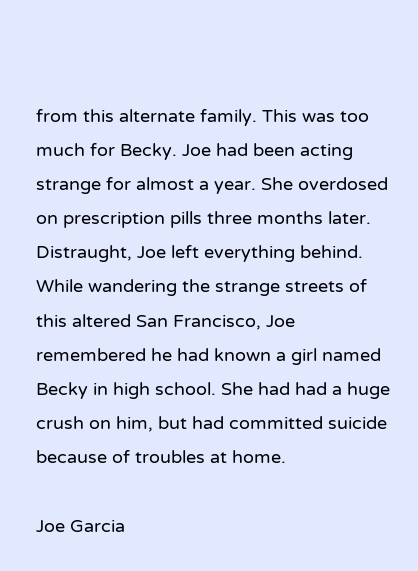from this alternate family. This was too much for Becky. Joe had been acting strange for almost a year. She overdosed on prescription pills three months later. Distraught, Joe left everything behind. While wandering the strange streets of this altered San Francisco, Joe remembered he had known a girl named Becky in high school. She had had a huge crush on him, but had committed suicide because of troubles at home.

Joe Garcia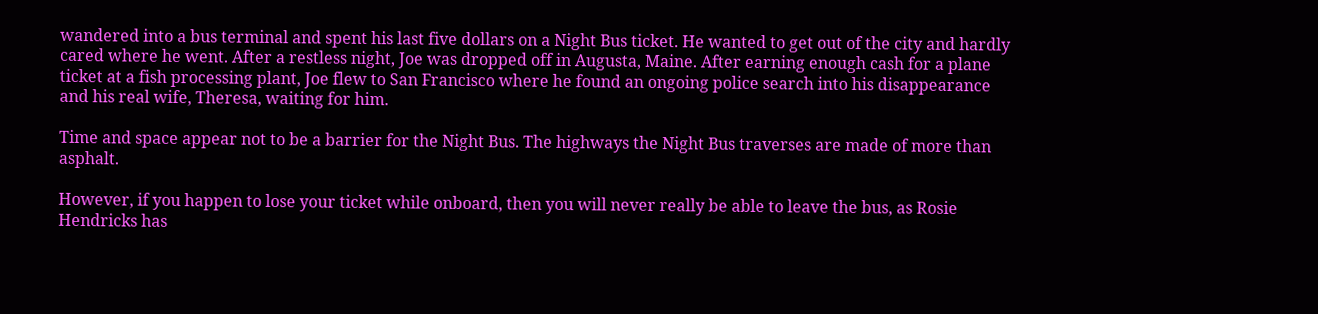wandered into a bus terminal and spent his last five dollars on a Night Bus ticket. He wanted to get out of the city and hardly cared where he went. After a restless night, Joe was dropped off in Augusta, Maine. After earning enough cash for a plane ticket at a fish processing plant, Joe flew to San Francisco where he found an ongoing police search into his disappearance and his real wife, Theresa, waiting for him.

Time and space appear not to be a barrier for the Night Bus. The highways the Night Bus traverses are made of more than asphalt.

However, if you happen to lose your ticket while onboard, then you will never really be able to leave the bus, as Rosie Hendricks has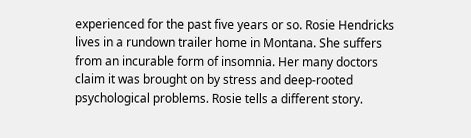experienced for the past five years or so. Rosie Hendricks lives in a rundown trailer home in Montana. She suffers from an incurable form of insomnia. Her many doctors claim it was brought on by stress and deep-rooted psychological problems. Rosie tells a different story.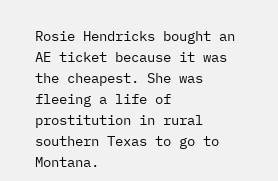Rosie Hendricks bought an AE ticket because it was the cheapest. She was fleeing a life of prostitution in rural southern Texas to go to Montana.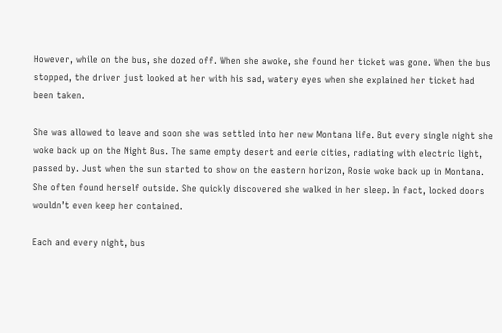However, while on the bus, she dozed off. When she awoke, she found her ticket was gone. When the bus stopped, the driver just looked at her with his sad, watery eyes when she explained her ticket had been taken.

She was allowed to leave and soon she was settled into her new Montana life. But every single night she woke back up on the Night Bus. The same empty desert and eerie cities, radiating with electric light, passed by. Just when the sun started to show on the eastern horizon, Rosie woke back up in Montana. She often found herself outside. She quickly discovered she walked in her sleep. In fact, locked doors wouldn’t even keep her contained.

Each and every night, bus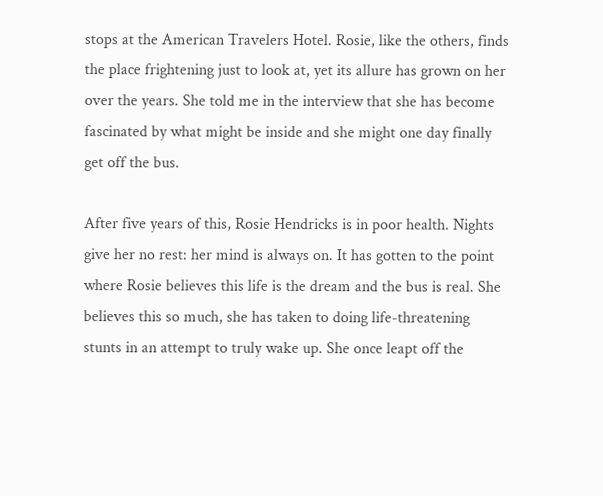stops at the American Travelers Hotel. Rosie, like the others, finds the place frightening just to look at, yet its allure has grown on her over the years. She told me in the interview that she has become fascinated by what might be inside and she might one day finally get off the bus.

After five years of this, Rosie Hendricks is in poor health. Nights give her no rest: her mind is always on. It has gotten to the point where Rosie believes this life is the dream and the bus is real. She believes this so much, she has taken to doing life-threatening stunts in an attempt to truly wake up. She once leapt off the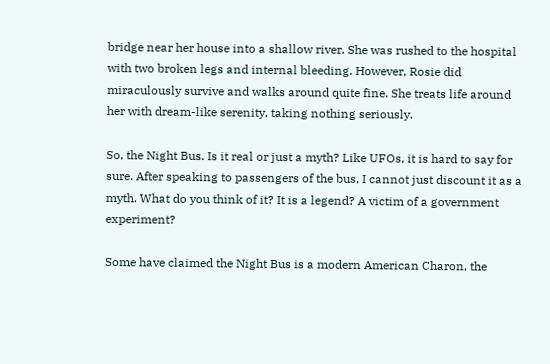bridge near her house into a shallow river. She was rushed to the hospital with two broken legs and internal bleeding. However, Rosie did miraculously survive and walks around quite fine. She treats life around her with dream-like serenity, taking nothing seriously.

So, the Night Bus. Is it real or just a myth? Like UFOs, it is hard to say for sure. After speaking to passengers of the bus, I cannot just discount it as a myth. What do you think of it? It is a legend? A victim of a government experiment?

Some have claimed the Night Bus is a modern American Charon, the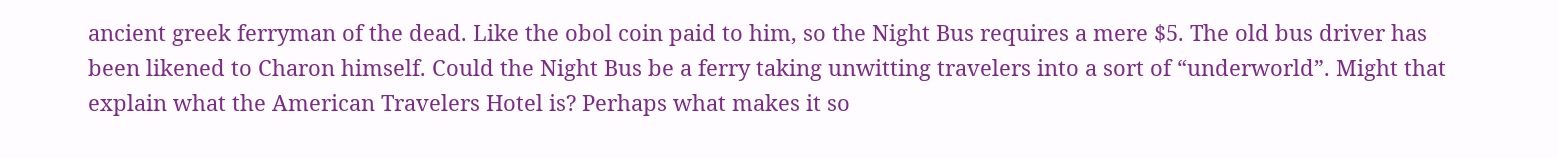ancient greek ferryman of the dead. Like the obol coin paid to him, so the Night Bus requires a mere $5. The old bus driver has been likened to Charon himself. Could the Night Bus be a ferry taking unwitting travelers into a sort of “underworld”. Might that explain what the American Travelers Hotel is? Perhaps what makes it so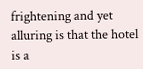frightening and yet alluring is that the hotel is a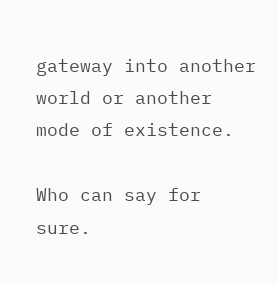gateway into another world or another mode of existence.

Who can say for sure.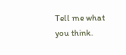Tell me what you think.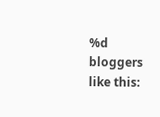%d bloggers like this: